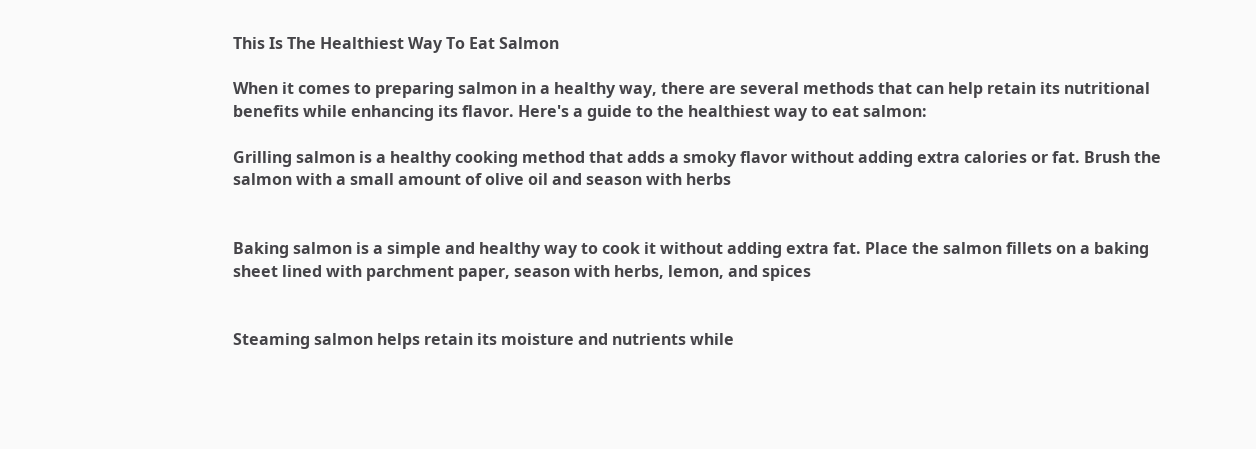This Is The Healthiest Way To Eat Salmon

When it comes to preparing salmon in a healthy way, there are several methods that can help retain its nutritional benefits while enhancing its flavor. Here's a guide to the healthiest way to eat salmon:

Grilling salmon is a healthy cooking method that adds a smoky flavor without adding extra calories or fat. Brush the salmon with a small amount of olive oil and season with herbs


Baking salmon is a simple and healthy way to cook it without adding extra fat. Place the salmon fillets on a baking sheet lined with parchment paper, season with herbs, lemon, and spices


Steaming salmon helps retain its moisture and nutrients while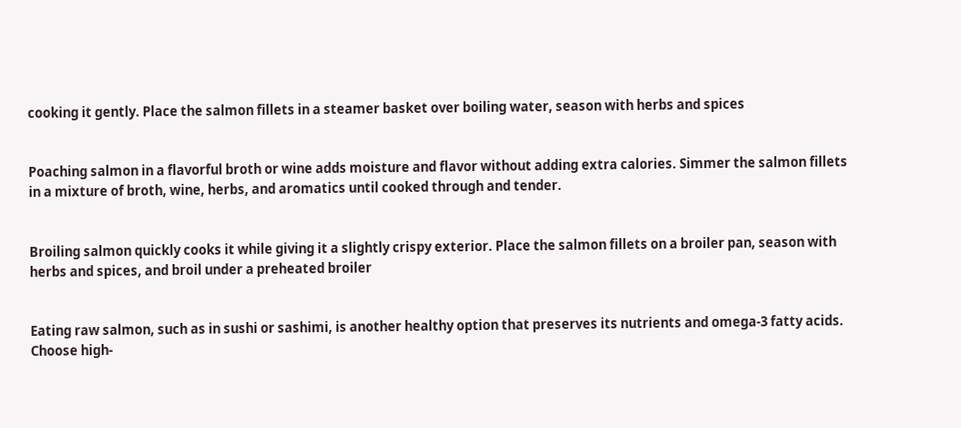cooking it gently. Place the salmon fillets in a steamer basket over boiling water, season with herbs and spices


Poaching salmon in a flavorful broth or wine adds moisture and flavor without adding extra calories. Simmer the salmon fillets in a mixture of broth, wine, herbs, and aromatics until cooked through and tender.


Broiling salmon quickly cooks it while giving it a slightly crispy exterior. Place the salmon fillets on a broiler pan, season with herbs and spices, and broil under a preheated broiler


Eating raw salmon, such as in sushi or sashimi, is another healthy option that preserves its nutrients and omega-3 fatty acids. Choose high-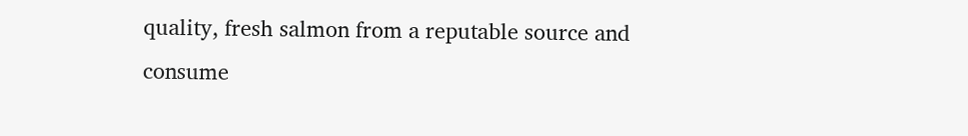quality, fresh salmon from a reputable source and consume